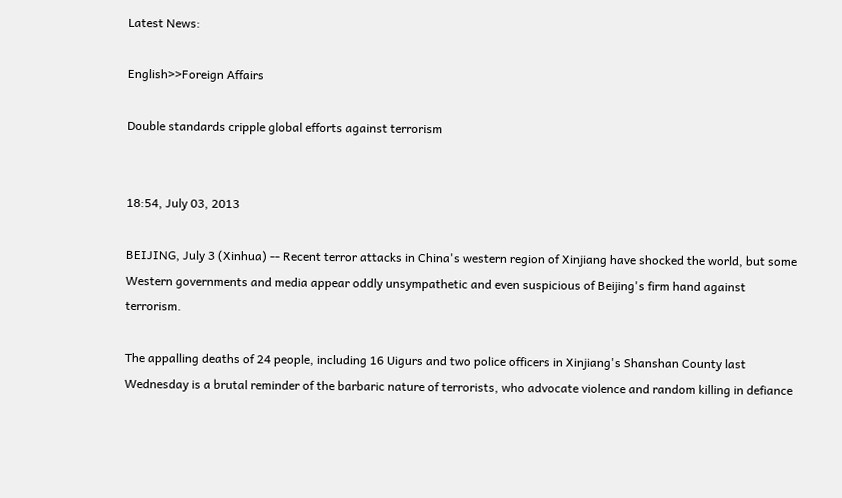Latest News:

English>>Foreign Affairs

Double standards cripple global efforts against terrorism


18:54, July 03, 2013

BEIJING, July 3 (Xinhua) -- Recent terror attacks in China's western region of Xinjiang have shocked the world, but some Western governments and media appear oddly unsympathetic and even suspicious of Beijing's firm hand against terrorism.

The appalling deaths of 24 people, including 16 Uigurs and two police officers in Xinjiang's Shanshan County last Wednesday is a brutal reminder of the barbaric nature of terrorists, who advocate violence and random killing in defiance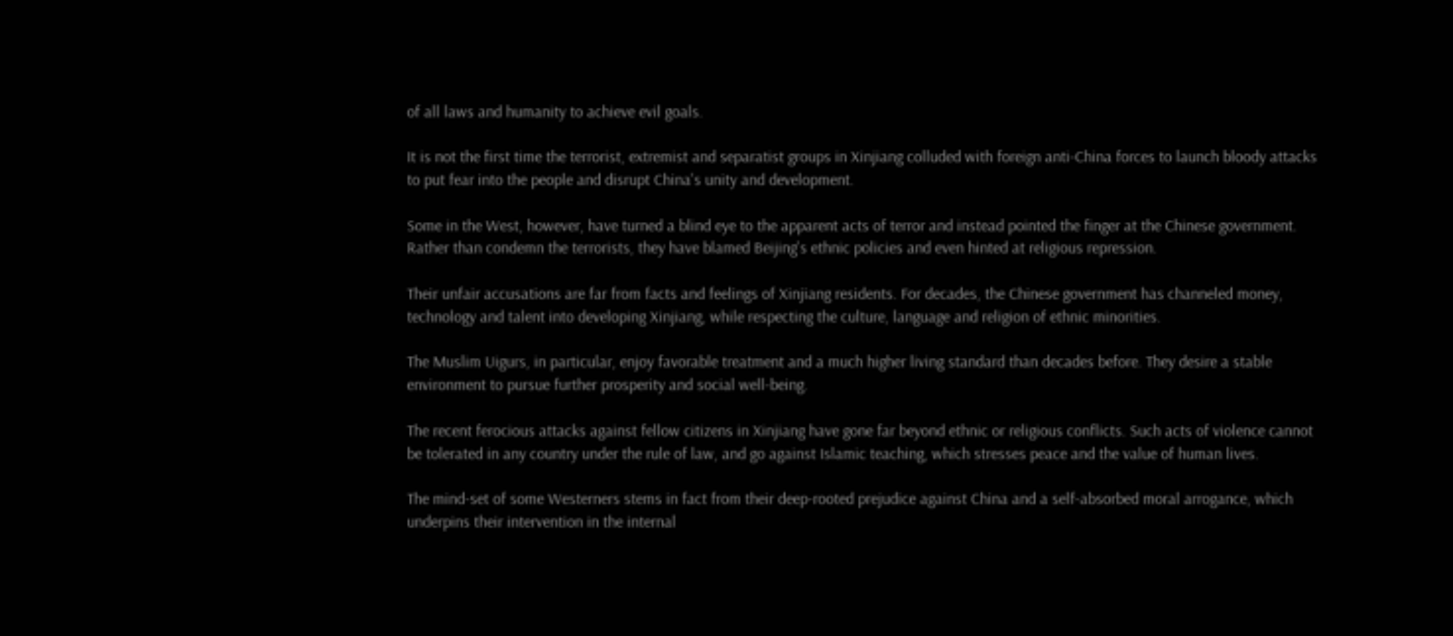of all laws and humanity to achieve evil goals.

It is not the first time the terrorist, extremist and separatist groups in Xinjiang colluded with foreign anti-China forces to launch bloody attacks to put fear into the people and disrupt China's unity and development.

Some in the West, however, have turned a blind eye to the apparent acts of terror and instead pointed the finger at the Chinese government. Rather than condemn the terrorists, they have blamed Beijing's ethnic policies and even hinted at religious repression.

Their unfair accusations are far from facts and feelings of Xinjiang residents. For decades, the Chinese government has channeled money, technology and talent into developing Xinjiang, while respecting the culture, language and religion of ethnic minorities.

The Muslim Uigurs, in particular, enjoy favorable treatment and a much higher living standard than decades before. They desire a stable environment to pursue further prosperity and social well-being.

The recent ferocious attacks against fellow citizens in Xinjiang have gone far beyond ethnic or religious conflicts. Such acts of violence cannot be tolerated in any country under the rule of law, and go against Islamic teaching, which stresses peace and the value of human lives.

The mind-set of some Westerners stems in fact from their deep-rooted prejudice against China and a self-absorbed moral arrogance, which underpins their intervention in the internal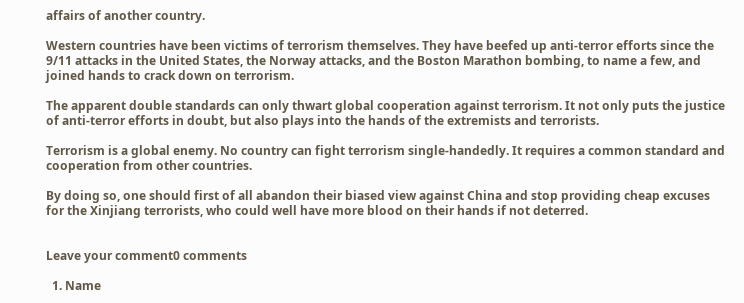affairs of another country.

Western countries have been victims of terrorism themselves. They have beefed up anti-terror efforts since the 9/11 attacks in the United States, the Norway attacks, and the Boston Marathon bombing, to name a few, and joined hands to crack down on terrorism.

The apparent double standards can only thwart global cooperation against terrorism. It not only puts the justice of anti-terror efforts in doubt, but also plays into the hands of the extremists and terrorists.

Terrorism is a global enemy. No country can fight terrorism single-handedly. It requires a common standard and cooperation from other countries.

By doing so, one should first of all abandon their biased view against China and stop providing cheap excuses for the Xinjiang terrorists, who could well have more blood on their hands if not deterred.


Leave your comment0 comments

  1. Name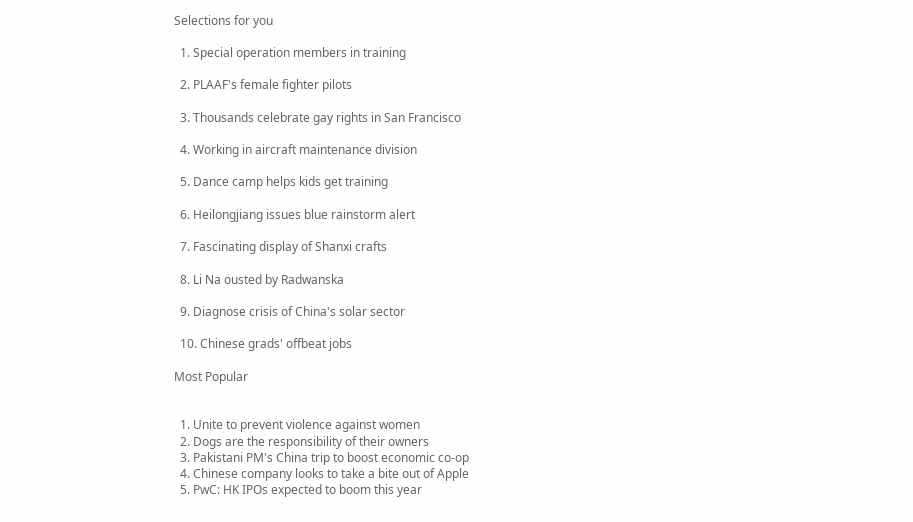Selections for you

  1. Special operation members in training

  2. PLAAF's female fighter pilots

  3. Thousands celebrate gay rights in San Francisco

  4. Working in aircraft maintenance division

  5. Dance camp helps kids get training

  6. Heilongjiang issues blue rainstorm alert

  7. Fascinating display of Shanxi crafts

  8. Li Na ousted by Radwanska

  9. Diagnose crisis of China's solar sector

  10. Chinese grads' offbeat jobs

Most Popular


  1. Unite to prevent violence against women
  2. Dogs are the responsibility of their owners
  3. Pakistani PM's China trip to boost economic co-op
  4. Chinese company looks to take a bite out of Apple
  5. PwC: HK IPOs expected to boom this year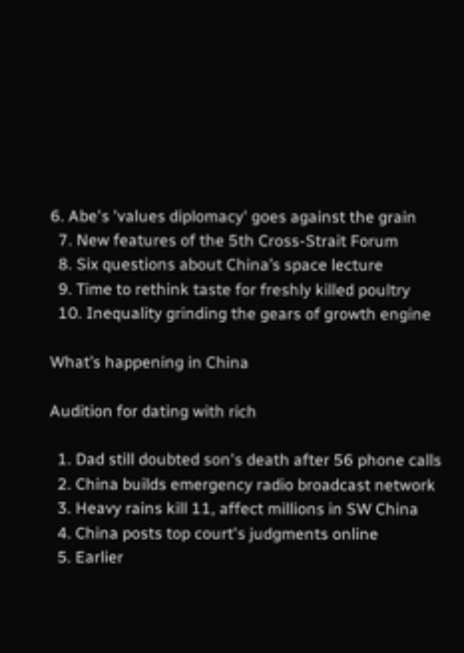6. Abe's 'values diplomacy' goes against the grain
  7. New features of the 5th Cross-Strait Forum
  8. Six questions about China’s space lecture
  9. Time to rethink taste for freshly killed poultry
  10. Inequality grinding the gears of growth engine

What’s happening in China

Audition for dating with rich

  1. Dad still doubted son's death after 56 phone calls
  2. China builds emergency radio broadcast network
  3. Heavy rains kill 11, affect millions in SW China
  4. China posts top court's judgments online
  5. Earlier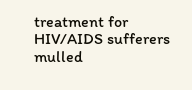treatment for HIV/AIDS sufferers mulled